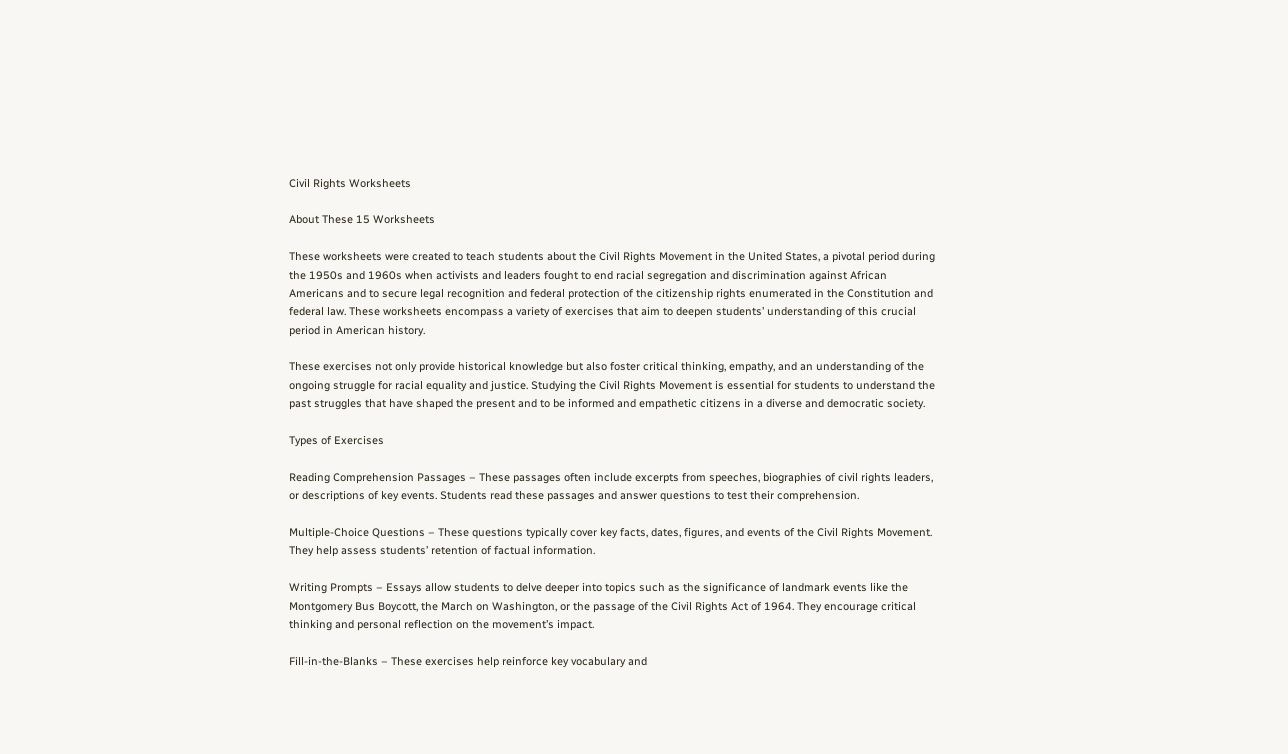Civil Rights Worksheets

About These 15 Worksheets

These worksheets were created to teach students about the Civil Rights Movement in the United States, a pivotal period during the 1950s and 1960s when activists and leaders fought to end racial segregation and discrimination against African Americans and to secure legal recognition and federal protection of the citizenship rights enumerated in the Constitution and federal law. These worksheets encompass a variety of exercises that aim to deepen students’ understanding of this crucial period in American history.

These exercises not only provide historical knowledge but also foster critical thinking, empathy, and an understanding of the ongoing struggle for racial equality and justice. Studying the Civil Rights Movement is essential for students to understand the past struggles that have shaped the present and to be informed and empathetic citizens in a diverse and democratic society.

Types of Exercises

Reading Comprehension Passages – These passages often include excerpts from speeches, biographies of civil rights leaders, or descriptions of key events. Students read these passages and answer questions to test their comprehension.

Multiple-Choice Questions – These questions typically cover key facts, dates, figures, and events of the Civil Rights Movement. They help assess students’ retention of factual information.

Writing Prompts – Essays allow students to delve deeper into topics such as the significance of landmark events like the Montgomery Bus Boycott, the March on Washington, or the passage of the Civil Rights Act of 1964. They encourage critical thinking and personal reflection on the movement’s impact.

Fill-in-the-Blanks – These exercises help reinforce key vocabulary and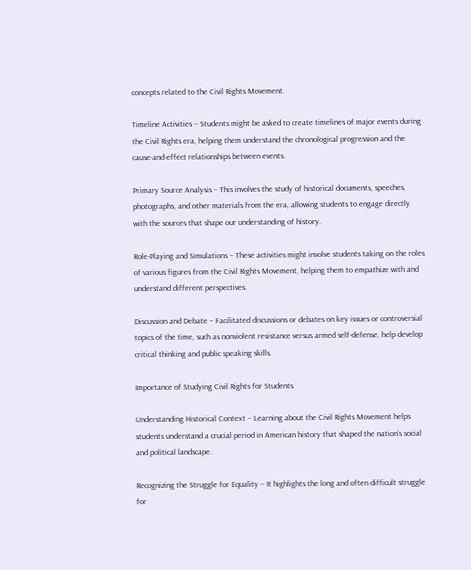concepts related to the Civil Rights Movement.

Timeline Activities – Students might be asked to create timelines of major events during the Civil Rights era, helping them understand the chronological progression and the cause-and-effect relationships between events.

Primary Source Analysis – This involves the study of historical documents, speeches, photographs, and other materials from the era, allowing students to engage directly with the sources that shape our understanding of history.

Role-Playing and Simulations – These activities might involve students taking on the roles of various figures from the Civil Rights Movement, helping them to empathize with and understand different perspectives.

Discussion and Debate – Facilitated discussions or debates on key issues or controversial topics of the time, such as nonviolent resistance versus armed self-defense, help develop critical thinking and public speaking skills.

Importance of Studying Civil Rights for Students

Understanding Historical Context – Learning about the Civil Rights Movement helps students understand a crucial period in American history that shaped the nation’s social and political landscape.

Recognizing the Struggle for Equality – It highlights the long and often difficult struggle for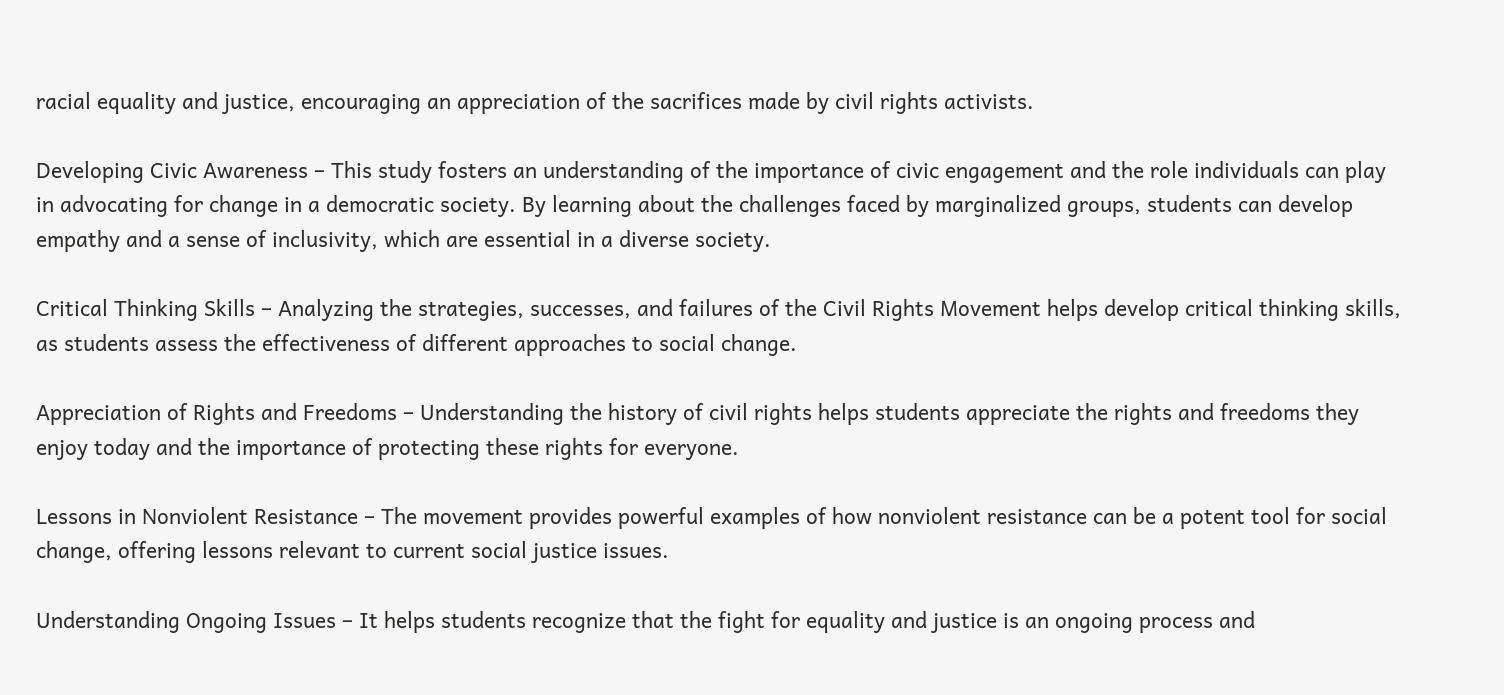racial equality and justice, encouraging an appreciation of the sacrifices made by civil rights activists.

Developing Civic Awareness – This study fosters an understanding of the importance of civic engagement and the role individuals can play in advocating for change in a democratic society. By learning about the challenges faced by marginalized groups, students can develop empathy and a sense of inclusivity, which are essential in a diverse society.

Critical Thinking Skills – Analyzing the strategies, successes, and failures of the Civil Rights Movement helps develop critical thinking skills, as students assess the effectiveness of different approaches to social change.

Appreciation of Rights and Freedoms – Understanding the history of civil rights helps students appreciate the rights and freedoms they enjoy today and the importance of protecting these rights for everyone.

Lessons in Nonviolent Resistance – The movement provides powerful examples of how nonviolent resistance can be a potent tool for social change, offering lessons relevant to current social justice issues.

Understanding Ongoing Issues – It helps students recognize that the fight for equality and justice is an ongoing process and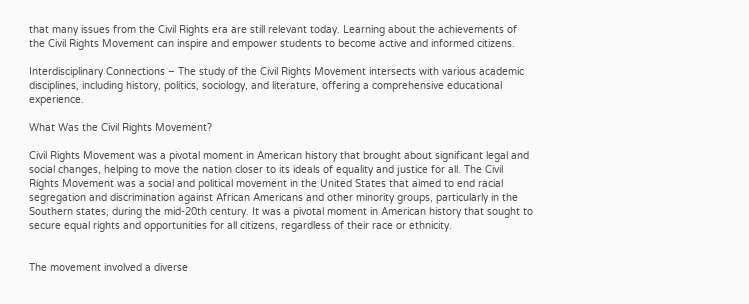that many issues from the Civil Rights era are still relevant today. Learning about the achievements of the Civil Rights Movement can inspire and empower students to become active and informed citizens.

Interdisciplinary Connections – The study of the Civil Rights Movement intersects with various academic disciplines, including history, politics, sociology, and literature, offering a comprehensive educational experience.

What Was the Civil Rights Movement?

Civil Rights Movement was a pivotal moment in American history that brought about significant legal and social changes, helping to move the nation closer to its ideals of equality and justice for all. The Civil Rights Movement was a social and political movement in the United States that aimed to end racial segregation and discrimination against African Americans and other minority groups, particularly in the Southern states, during the mid-20th century. It was a pivotal moment in American history that sought to secure equal rights and opportunities for all citizens, regardless of their race or ethnicity.


The movement involved a diverse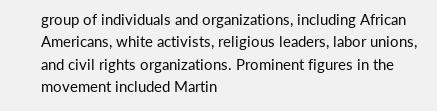group of individuals and organizations, including African Americans, white activists, religious leaders, labor unions, and civil rights organizations. Prominent figures in the movement included Martin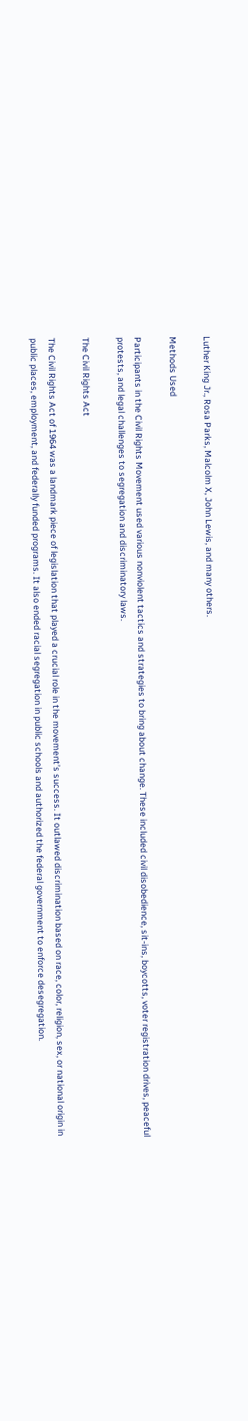Luther King Jr., Rosa Parks, Malcolm X, John Lewis, and many others.

Methods Used

Participants in the Civil Rights Movement used various nonviolent tactics and strategies to bring about change. These included civil disobedience, sit-ins, boycotts, voter registration drives, peaceful protests, and legal challenges to segregation and discriminatory laws.

The Civil Rights Act

The Civil Rights Act of 1964 was a landmark piece of legislation that played a crucial role in the movement’s success. It outlawed discrimination based on race, color, religion, sex, or national origin in public places, employment, and federally funded programs. It also ended racial segregation in public schools and authorized the federal government to enforce desegregation.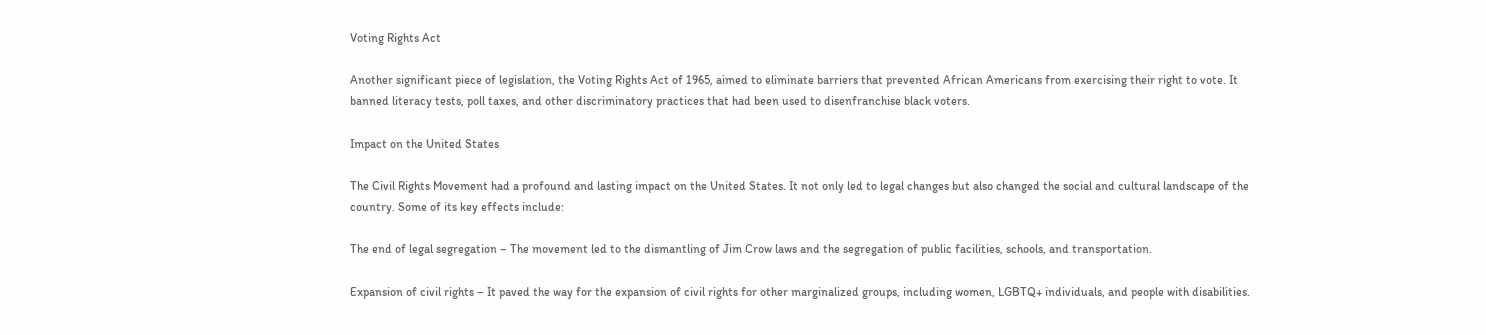Voting Rights Act

Another significant piece of legislation, the Voting Rights Act of 1965, aimed to eliminate barriers that prevented African Americans from exercising their right to vote. It banned literacy tests, poll taxes, and other discriminatory practices that had been used to disenfranchise black voters.

Impact on the United States

The Civil Rights Movement had a profound and lasting impact on the United States. It not only led to legal changes but also changed the social and cultural landscape of the country. Some of its key effects include:

The end of legal segregation – The movement led to the dismantling of Jim Crow laws and the segregation of public facilities, schools, and transportation.

Expansion of civil rights – It paved the way for the expansion of civil rights for other marginalized groups, including women, LGBTQ+ individuals, and people with disabilities.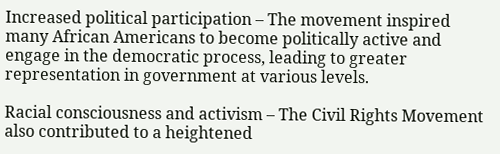Increased political participation – The movement inspired many African Americans to become politically active and engage in the democratic process, leading to greater representation in government at various levels.

Racial consciousness and activism – The Civil Rights Movement also contributed to a heightened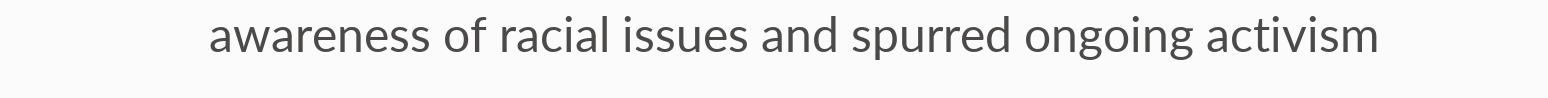awareness of racial issues and spurred ongoing activism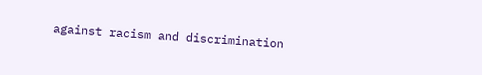against racism and discrimination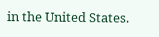in the United States.